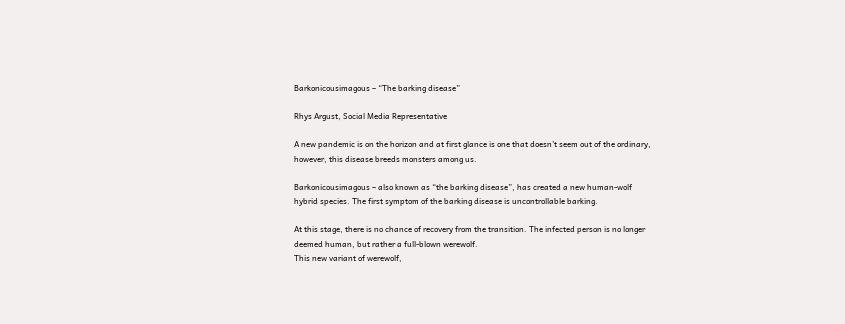Barkonicousimagous – “The barking disease”

Rhys Argust, Social Media Representative

A new pandemic is on the horizon and at first glance is one that doesn’t seem out of the ordinary, however, this disease breeds monsters among us.

Barkonicousimagous – also known as “the barking disease”, has created a new human-wolf hybrid species. The first symptom of the barking disease is uncontrollable barking.

At this stage, there is no chance of recovery from the transition. The infected person is no longer deemed human, but rather a full-blown werewolf.
This new variant of werewolf,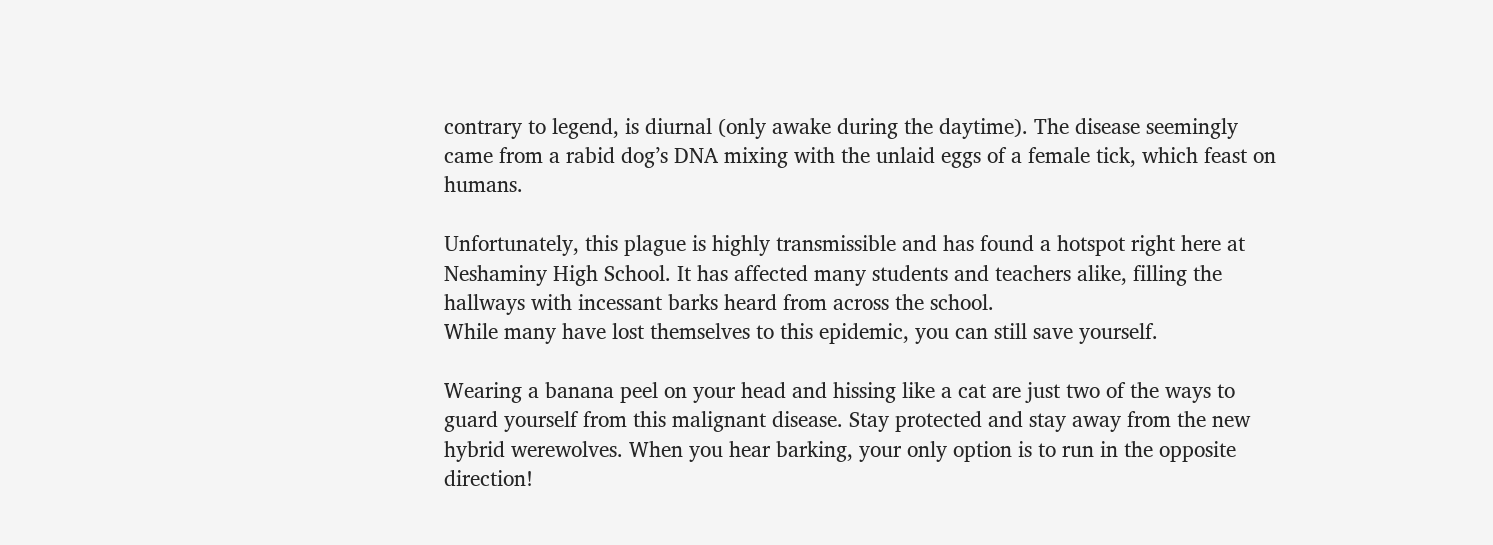contrary to legend, is diurnal (only awake during the daytime). The disease seemingly came from a rabid dog’s DNA mixing with the unlaid eggs of a female tick, which feast on humans.

Unfortunately, this plague is highly transmissible and has found a hotspot right here at Neshaminy High School. It has affected many students and teachers alike, filling the hallways with incessant barks heard from across the school.
While many have lost themselves to this epidemic, you can still save yourself.

Wearing a banana peel on your head and hissing like a cat are just two of the ways to guard yourself from this malignant disease. Stay protected and stay away from the new hybrid werewolves. When you hear barking, your only option is to run in the opposite direction!